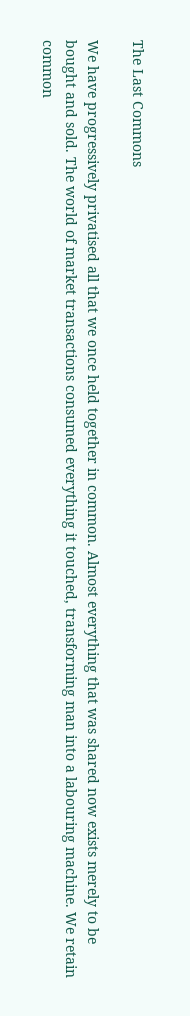The Last Commons

We have progressively privatised all that we once held together in common. Almost everything that was shared now exists merely to be bought and sold. The world of market transactions consumed everything it touched, transforming man into a labouring machine. We retain common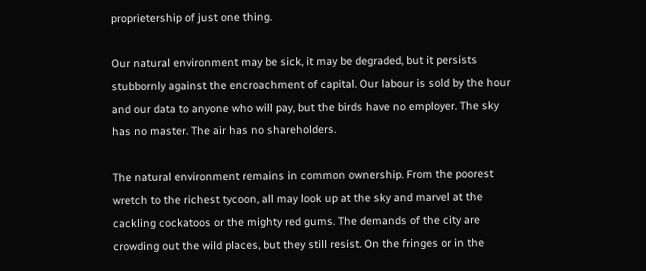proprietership of just one thing.

Our natural environment may be sick, it may be degraded, but it persists stubbornly against the encroachment of capital. Our labour is sold by the hour and our data to anyone who will pay, but the birds have no employer. The sky has no master. The air has no shareholders.

The natural environment remains in common ownership. From the poorest wretch to the richest tycoon, all may look up at the sky and marvel at the cackling cockatoos or the mighty red gums. The demands of the city are crowding out the wild places, but they still resist. On the fringes or in the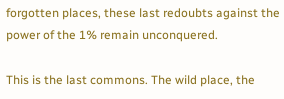forgotten places, these last redoubts against the power of the 1% remain unconquered.

This is the last commons. The wild place, the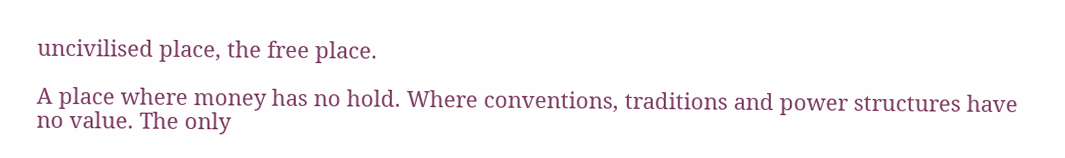uncivilised place, the free place.

A place where money has no hold. Where conventions, traditions and power structures have no value. The only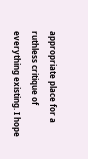appropriate place for a ruthless critique of everything existing. I hope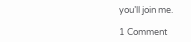you’ll join me.

1 Comment